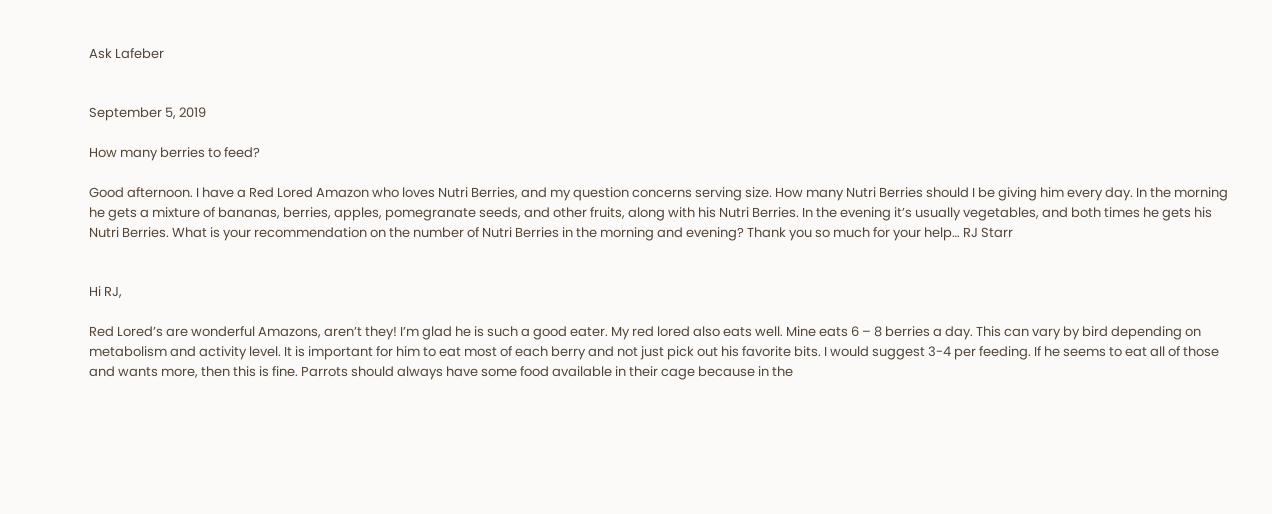Ask Lafeber


September 5, 2019

How many berries to feed?

Good afternoon. I have a Red Lored Amazon who loves Nutri Berries, and my question concerns serving size. How many Nutri Berries should I be giving him every day. In the morning he gets a mixture of bananas, berries, apples, pomegranate seeds, and other fruits, along with his Nutri Berries. In the evening it’s usually vegetables, and both times he gets his Nutri Berries. What is your recommendation on the number of Nutri Berries in the morning and evening? Thank you so much for your help… RJ Starr


Hi RJ,

Red Lored’s are wonderful Amazons, aren’t they! I’m glad he is such a good eater. My red lored also eats well. Mine eats 6 – 8 berries a day. This can vary by bird depending on metabolism and activity level. It is important for him to eat most of each berry and not just pick out his favorite bits. I would suggest 3-4 per feeding. If he seems to eat all of those and wants more, then this is fine. Parrots should always have some food available in their cage because in the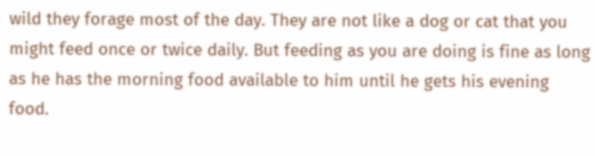wild they forage most of the day. They are not like a dog or cat that you might feed once or twice daily. But feeding as you are doing is fine as long as he has the morning food available to him until he gets his evening food.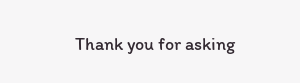Thank you for asking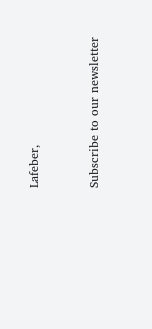Lafeber,


Subscribe to our newsletter